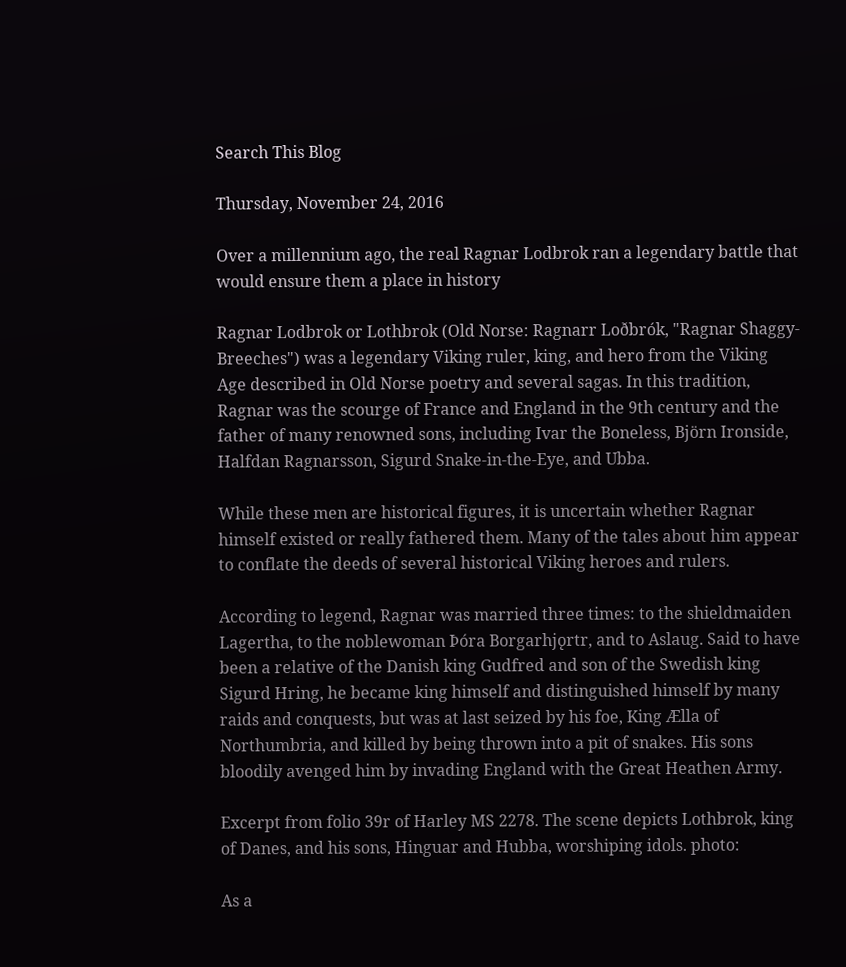Search This Blog

Thursday, November 24, 2016

Over a millennium ago, the real Ragnar Lodbrok ran a legendary battle that would ensure them a place in history

Ragnar Lodbrok or Lothbrok (Old Norse: Ragnarr Loðbrók, "Ragnar Shaggy-Breeches") was a legendary Viking ruler, king, and hero from the Viking Age described in Old Norse poetry and several sagas. In this tradition, Ragnar was the scourge of France and England in the 9th century and the father of many renowned sons, including Ivar the Boneless, Björn Ironside, Halfdan Ragnarsson, Sigurd Snake-in-the-Eye, and Ubba.

While these men are historical figures, it is uncertain whether Ragnar himself existed or really fathered them. Many of the tales about him appear to conflate the deeds of several historical Viking heroes and rulers.

According to legend, Ragnar was married three times: to the shieldmaiden Lagertha, to the noblewoman Þóra Borgarhjǫrtr, and to Aslaug. Said to have been a relative of the Danish king Gudfred and son of the Swedish king Sigurd Hring, he became king himself and distinguished himself by many raids and conquests, but was at last seized by his foe, King Ælla of Northumbria, and killed by being thrown into a pit of snakes. His sons bloodily avenged him by invading England with the Great Heathen Army.

Excerpt from folio 39r of Harley MS 2278. The scene depicts Lothbrok, king of Danes, and his sons, Hinguar and Hubba, worshiping idols. photo:

As a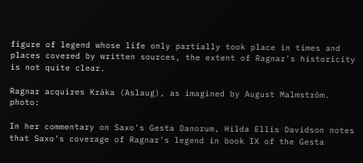figure of legend whose life only partially took place in times and places covered by written sources, the extent of Ragnar's historicity is not quite clear.

Ragnar acquires Kráka (Aslaug), as imagined by August Malmström. photo:

In her commentary on Saxo's Gesta Danorum, Hilda Ellis Davidson notes that Saxo's coverage of Ragnar's legend in book IX of the Gesta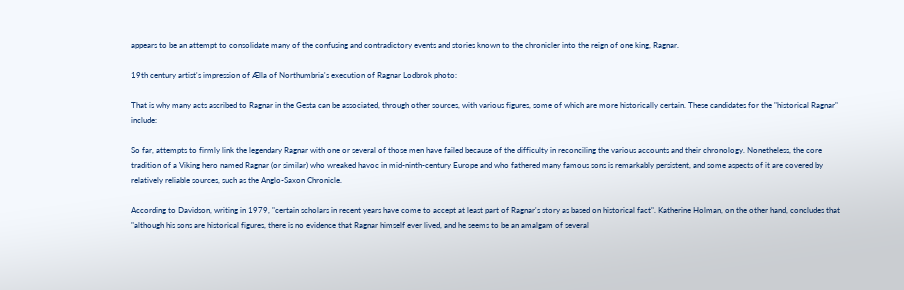appears to be an attempt to consolidate many of the confusing and contradictory events and stories known to the chronicler into the reign of one king, Ragnar.

19th century artist's impression of Ælla of Northumbria's execution of Ragnar Lodbrok photo:

That is why many acts ascribed to Ragnar in the Gesta can be associated, through other sources, with various figures, some of which are more historically certain. These candidates for the "historical Ragnar" include:

So far, attempts to firmly link the legendary Ragnar with one or several of those men have failed because of the difficulty in reconciling the various accounts and their chronology. Nonetheless, the core tradition of a Viking hero named Ragnar (or similar) who wreaked havoc in mid-ninth-century Europe and who fathered many famous sons is remarkably persistent, and some aspects of it are covered by relatively reliable sources, such as the Anglo-Saxon Chronicle.

According to Davidson, writing in 1979, "certain scholars in recent years have come to accept at least part of Ragnar's story as based on historical fact". Katherine Holman, on the other hand, concludes that "although his sons are historical figures, there is no evidence that Ragnar himself ever lived, and he seems to be an amalgam of several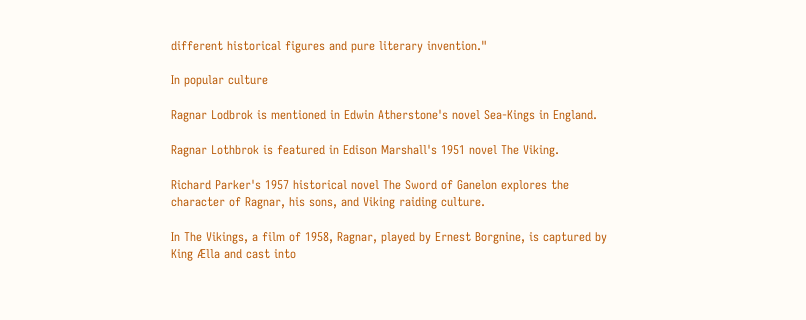different historical figures and pure literary invention."

In popular culture

Ragnar Lodbrok is mentioned in Edwin Atherstone's novel Sea-Kings in England.

Ragnar Lothbrok is featured in Edison Marshall's 1951 novel The Viking.

Richard Parker's 1957 historical novel The Sword of Ganelon explores the character of Ragnar, his sons, and Viking raiding culture.

In The Vikings, a film of 1958, Ragnar, played by Ernest Borgnine, is captured by King Ælla and cast into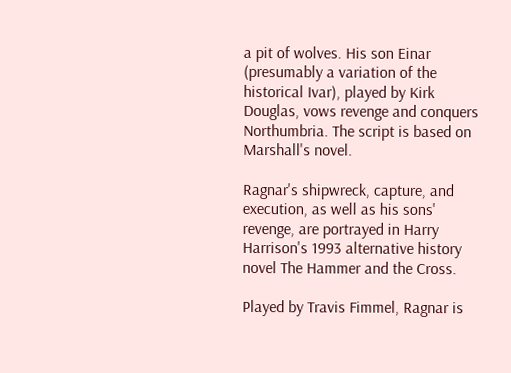a pit of wolves. His son Einar (presumably a variation of the historical Ivar), played by Kirk Douglas, vows revenge and conquers Northumbria. The script is based on Marshall's novel.

Ragnar's shipwreck, capture, and execution, as well as his sons' revenge, are portrayed in Harry Harrison's 1993 alternative history novel The Hammer and the Cross.

Played by Travis Fimmel, Ragnar is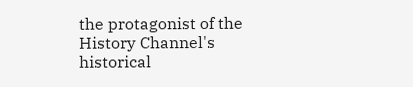the protagonist of the History Channel's historical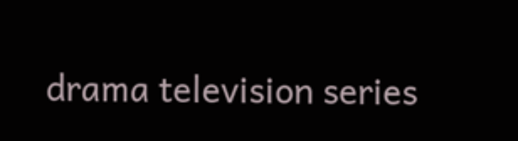drama television series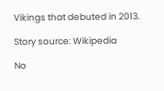Vikings that debuted in 2013.

Story source: Wikipedia

No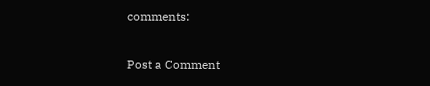comments:

Post a Comment